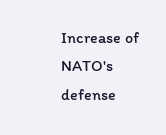Increase of NATO's defense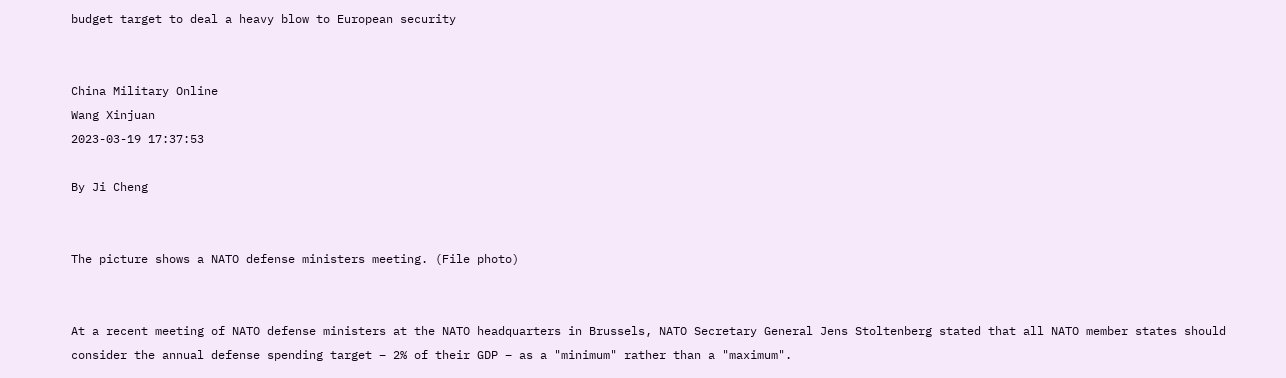budget target to deal a heavy blow to European security


China Military Online
Wang Xinjuan
2023-03-19 17:37:53

By Ji Cheng


The picture shows a NATO defense ministers meeting. (File photo)


At a recent meeting of NATO defense ministers at the NATO headquarters in Brussels, NATO Secretary General Jens Stoltenberg stated that all NATO member states should consider the annual defense spending target – 2% of their GDP – as a "minimum" rather than a "maximum".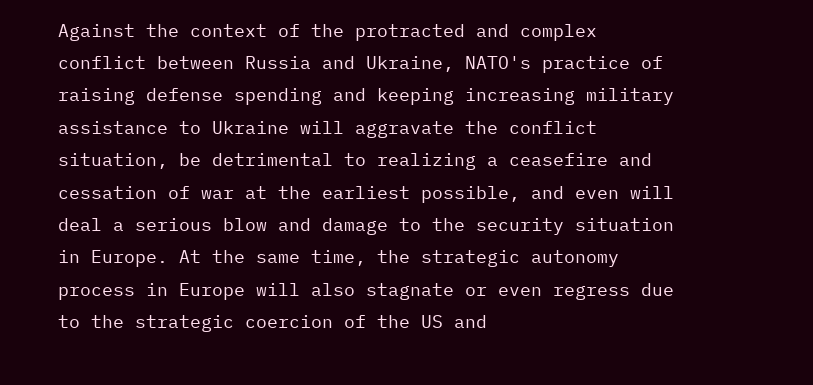Against the context of the protracted and complex conflict between Russia and Ukraine, NATO's practice of raising defense spending and keeping increasing military assistance to Ukraine will aggravate the conflict situation, be detrimental to realizing a ceasefire and cessation of war at the earliest possible, and even will deal a serious blow and damage to the security situation in Europe. At the same time, the strategic autonomy process in Europe will also stagnate or even regress due to the strategic coercion of the US and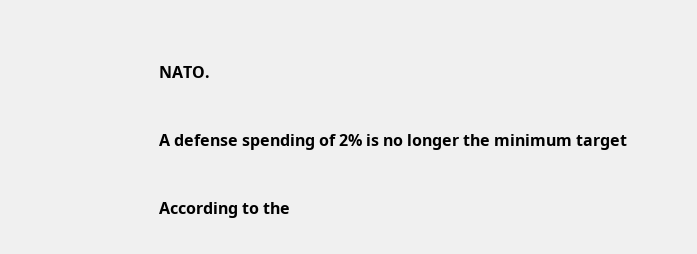NATO.


A defense spending of 2% is no longer the minimum target


According to the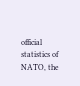official statistics of NATO, the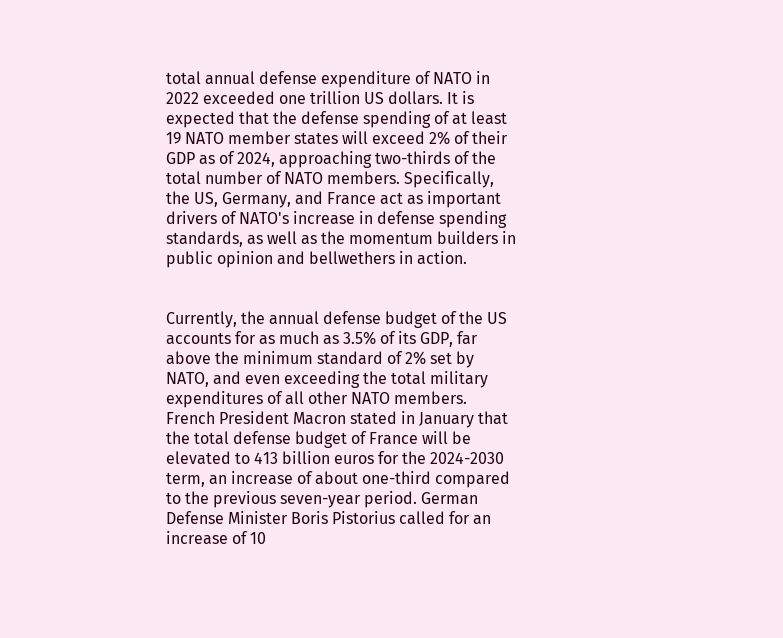total annual defense expenditure of NATO in 2022 exceeded one trillion US dollars. It is expected that the defense spending of at least 19 NATO member states will exceed 2% of their GDP as of 2024, approaching two-thirds of the total number of NATO members. Specifically, the US, Germany, and France act as important drivers of NATO's increase in defense spending standards, as well as the momentum builders in public opinion and bellwethers in action.


Currently, the annual defense budget of the US accounts for as much as 3.5% of its GDP, far above the minimum standard of 2% set by NATO, and even exceeding the total military expenditures of all other NATO members. French President Macron stated in January that the total defense budget of France will be elevated to 413 billion euros for the 2024-2030 term, an increase of about one-third compared to the previous seven-year period. German Defense Minister Boris Pistorius called for an increase of 10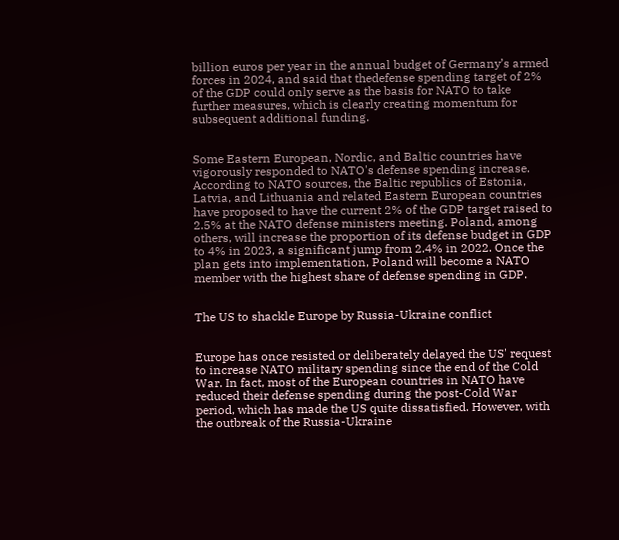billion euros per year in the annual budget of Germany’s armed forces in 2024, and said that thedefense spending target of 2% of the GDP could only serve as the basis for NATO to take further measures, which is clearly creating momentum for subsequent additional funding.


Some Eastern European, Nordic, and Baltic countries have vigorously responded to NATO's defense spending increase. According to NATO sources, the Baltic republics of Estonia, Latvia, and Lithuania and related Eastern European countries have proposed to have the current 2% of the GDP target raised to 2.5% at the NATO defense ministers meeting. Poland, among others, will increase the proportion of its defense budget in GDP to 4% in 2023, a significant jump from 2.4% in 2022. Once the plan gets into implementation, Poland will become a NATO member with the highest share of defense spending in GDP.


The US to shackle Europe by Russia-Ukraine conflict


Europe has once resisted or deliberately delayed the US' request to increase NATO military spending since the end of the Cold War. In fact, most of the European countries in NATO have reduced their defense spending during the post-Cold War period, which has made the US quite dissatisfied. However, with the outbreak of the Russia-Ukraine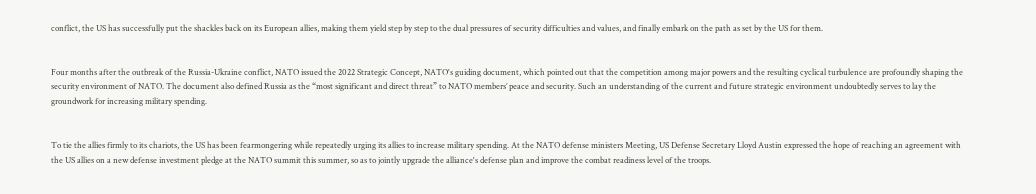conflict, the US has successfully put the shackles back on its European allies, making them yield step by step to the dual pressures of security difficulties and values, and finally embark on the path as set by the US for them.


Four months after the outbreak of the Russia-Ukraine conflict, NATO issued the 2022 Strategic Concept, NATO's guiding document, which pointed out that the competition among major powers and the resulting cyclical turbulence are profoundly shaping the security environment of NATO. The document also defined Russia as the “most significant and direct threat” to NATO members’ peace and security. Such an understanding of the current and future strategic environment undoubtedly serves to lay the groundwork for increasing military spending.


To tie the allies firmly to its chariots, the US has been fearmongering while repeatedly urging its allies to increase military spending. At the NATO defense ministers Meeting, US Defense Secretary Lloyd Austin expressed the hope of reaching an agreement with the US allies on a new defense investment pledge at the NATO summit this summer, so as to jointly upgrade the alliance's defense plan and improve the combat readiness level of the troops.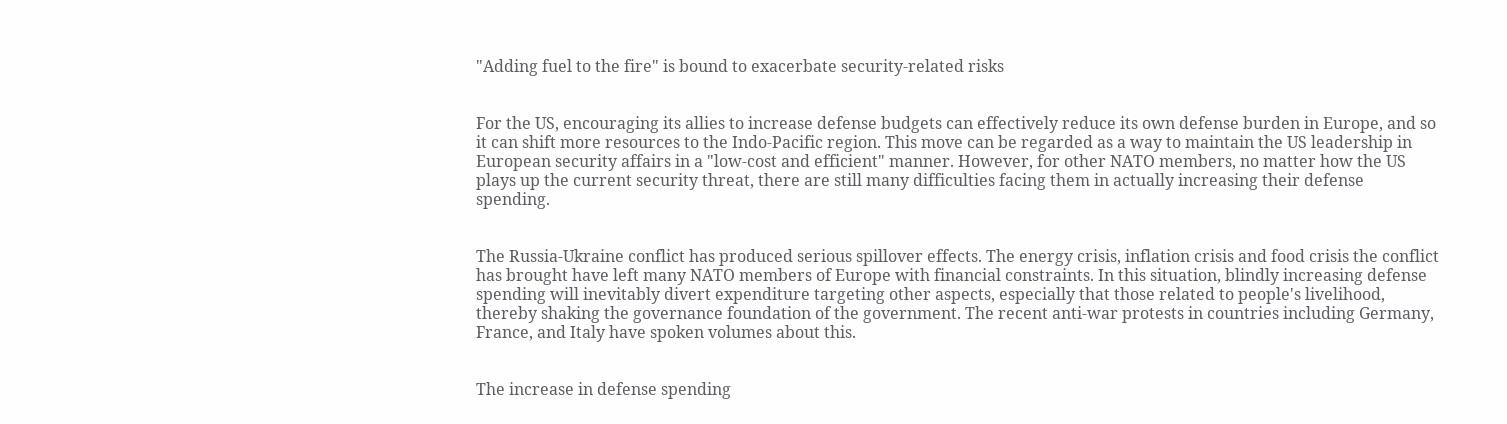"Adding fuel to the fire" is bound to exacerbate security-related risks


For the US, encouraging its allies to increase defense budgets can effectively reduce its own defense burden in Europe, and so it can shift more resources to the Indo-Pacific region. This move can be regarded as a way to maintain the US leadership in European security affairs in a "low-cost and efficient" manner. However, for other NATO members, no matter how the US plays up the current security threat, there are still many difficulties facing them in actually increasing their defense spending.


The Russia-Ukraine conflict has produced serious spillover effects. The energy crisis, inflation crisis and food crisis the conflict has brought have left many NATO members of Europe with financial constraints. In this situation, blindly increasing defense spending will inevitably divert expenditure targeting other aspects, especially that those related to people's livelihood, thereby shaking the governance foundation of the government. The recent anti-war protests in countries including Germany, France, and Italy have spoken volumes about this.


The increase in defense spending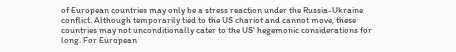of European countries may only be a stress reaction under the Russia-Ukraine conflict. Although temporarily tied to the US chariot and cannot move, these countries may not unconditionally cater to the US' hegemonic considerations for long. For European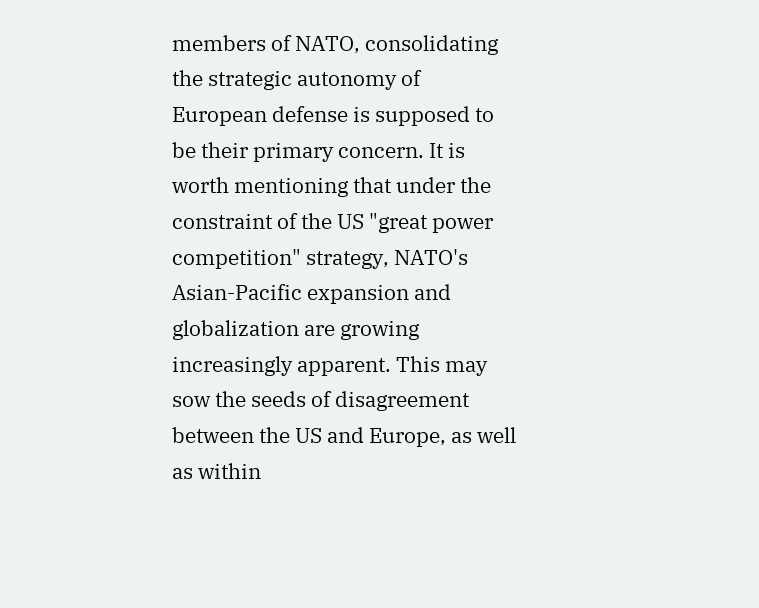members of NATO, consolidating the strategic autonomy of European defense is supposed to be their primary concern. It is worth mentioning that under the constraint of the US "great power competition" strategy, NATO's Asian-Pacific expansion and globalization are growing increasingly apparent. This may sow the seeds of disagreement between the US and Europe, as well as within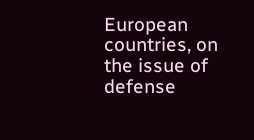European countries, on the issue of defense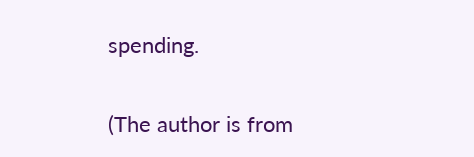spending.


(The author is from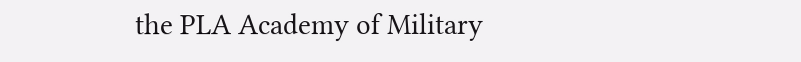the PLA Academy of Military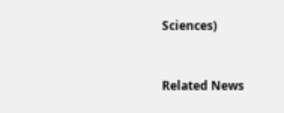Sciences)


Related News